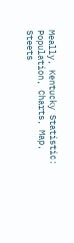Meally, Kentucky Statistic: Population, Charts, Map, Steets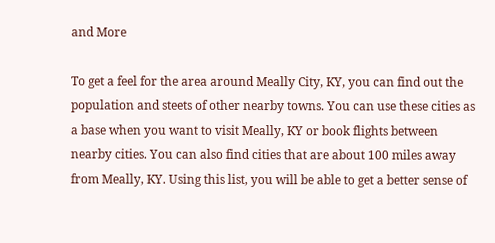and More

To get a feel for the area around Meally City, KY, you can find out the population and steets of other nearby towns. You can use these cities as a base when you want to visit Meally, KY or book flights between nearby cities. You can also find cities that are about 100 miles away from Meally, KY. Using this list, you will be able to get a better sense of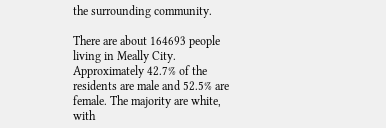the surrounding community.

There are about 164693 people living in Meally City. Approximately 42.7% of the residents are male and 52.5% are female. The majority are white, with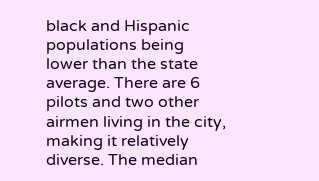black and Hispanic populations being lower than the state average. There are 6 pilots and two other airmen living in the city, making it relatively diverse. The median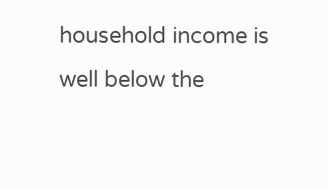household income is well below the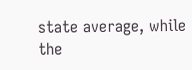state average, while the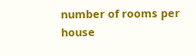number of rooms per house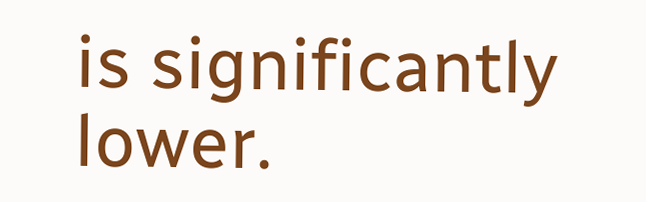is significantly lower.